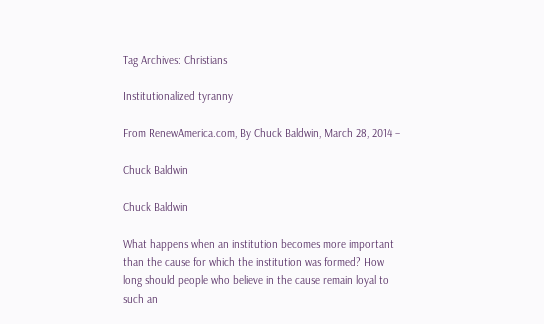Tag Archives: Christians

Institutionalized tyranny

From RenewAmerica.com, By Chuck Baldwin, March 28, 2014 –

Chuck Baldwin

Chuck Baldwin

What happens when an institution becomes more important than the cause for which the institution was formed? How long should people who believe in the cause remain loyal to such an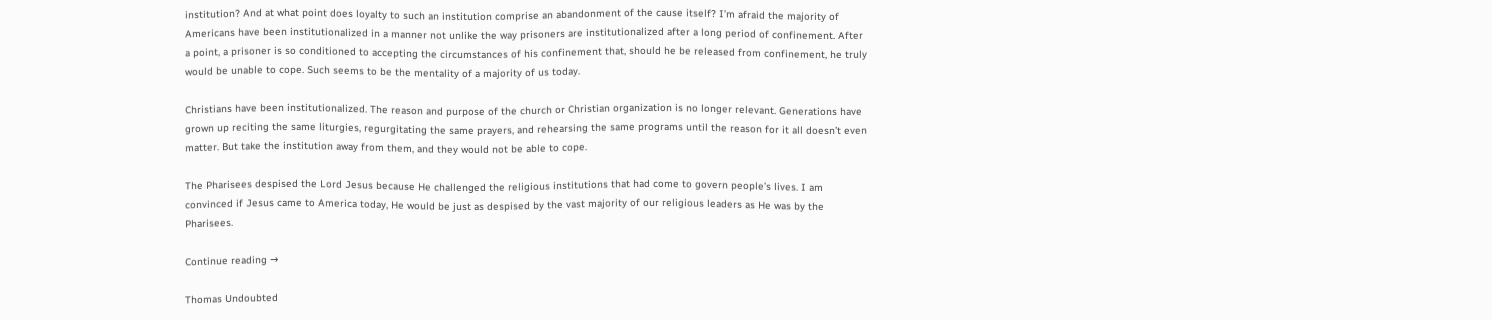institution? And at what point does loyalty to such an institution comprise an abandonment of the cause itself? I’m afraid the majority of Americans have been institutionalized in a manner not unlike the way prisoners are institutionalized after a long period of confinement. After a point, a prisoner is so conditioned to accepting the circumstances of his confinement that, should he be released from confinement, he truly would be unable to cope. Such seems to be the mentality of a majority of us today.

Christians have been institutionalized. The reason and purpose of the church or Christian organization is no longer relevant. Generations have grown up reciting the same liturgies, regurgitating the same prayers, and rehearsing the same programs until the reason for it all doesn’t even matter. But take the institution away from them, and they would not be able to cope.

The Pharisees despised the Lord Jesus because He challenged the religious institutions that had come to govern people’s lives. I am convinced if Jesus came to America today, He would be just as despised by the vast majority of our religious leaders as He was by the Pharisees.

Continue reading →

Thomas Undoubted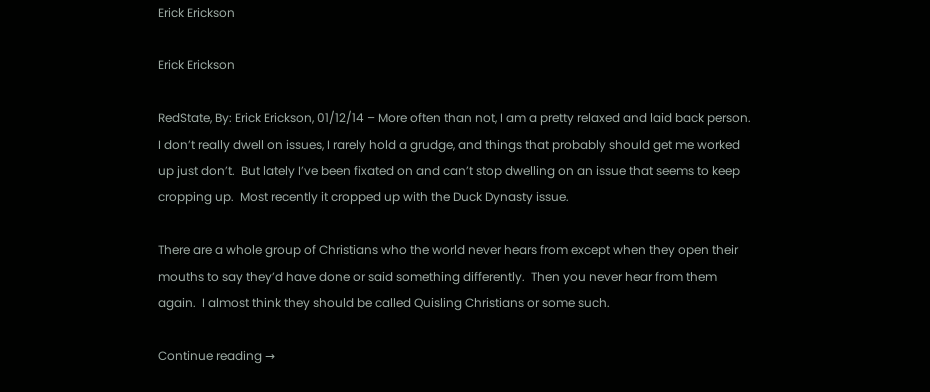Erick Erickson

Erick Erickson

RedState, By: Erick Erickson, 01/12/14 – More often than not, I am a pretty relaxed and laid back person.  I don’t really dwell on issues, I rarely hold a grudge, and things that probably should get me worked up just don’t.  But lately I’ve been fixated on and can’t stop dwelling on an issue that seems to keep cropping up.  Most recently it cropped up with the Duck Dynasty issue.

There are a whole group of Christians who the world never hears from except when they open their mouths to say they’d have done or said something differently.  Then you never hear from them again.  I almost think they should be called Quisling Christians or some such.

Continue reading →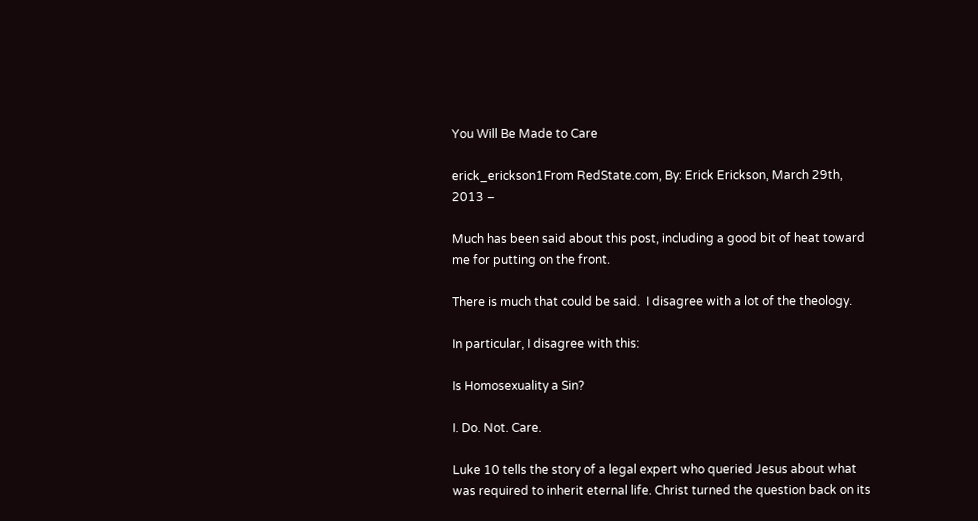You Will Be Made to Care

erick_erickson1From RedState.com, By: Erick Erickson, March 29th, 2013 –

Much has been said about this post, including a good bit of heat toward me for putting on the front.

There is much that could be said.  I disagree with a lot of the theology.

In particular, I disagree with this:

Is Homosexuality a Sin?

I. Do. Not. Care.

Luke 10 tells the story of a legal expert who queried Jesus about what was required to inherit eternal life. Christ turned the question back on its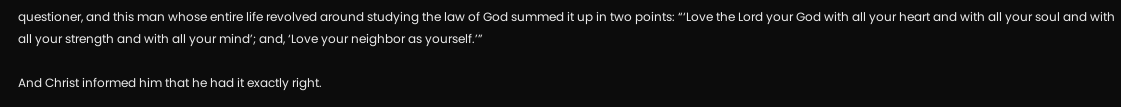questioner, and this man whose entire life revolved around studying the law of God summed it up in two points: “‘Love the Lord your God with all your heart and with all your soul and with all your strength and with all your mind’; and, ‘Love your neighbor as yourself.’”

And Christ informed him that he had it exactly right.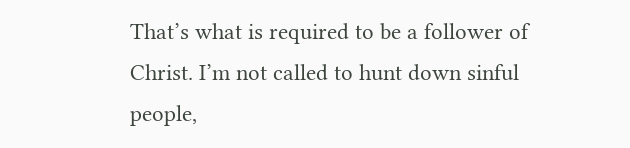That’s what is required to be a follower of Christ. I’m not called to hunt down sinful people,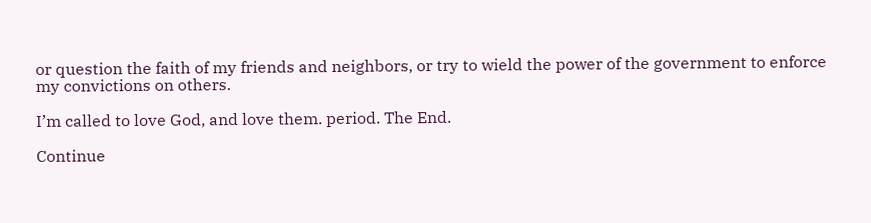or question the faith of my friends and neighbors, or try to wield the power of the government to enforce my convictions on others.

I’m called to love God, and love them. period. The End.

Continue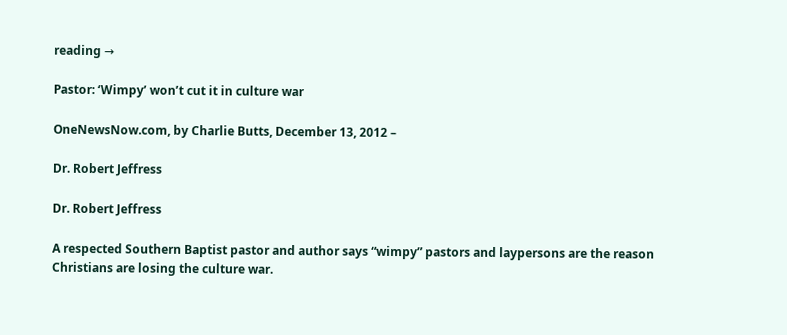reading →

Pastor: ‘Wimpy’ won’t cut it in culture war

OneNewsNow.com, by Charlie Butts, December 13, 2012 –

Dr. Robert Jeffress

Dr. Robert Jeffress

A respected Southern Baptist pastor and author says “wimpy” pastors and laypersons are the reason Christians are losing the culture war.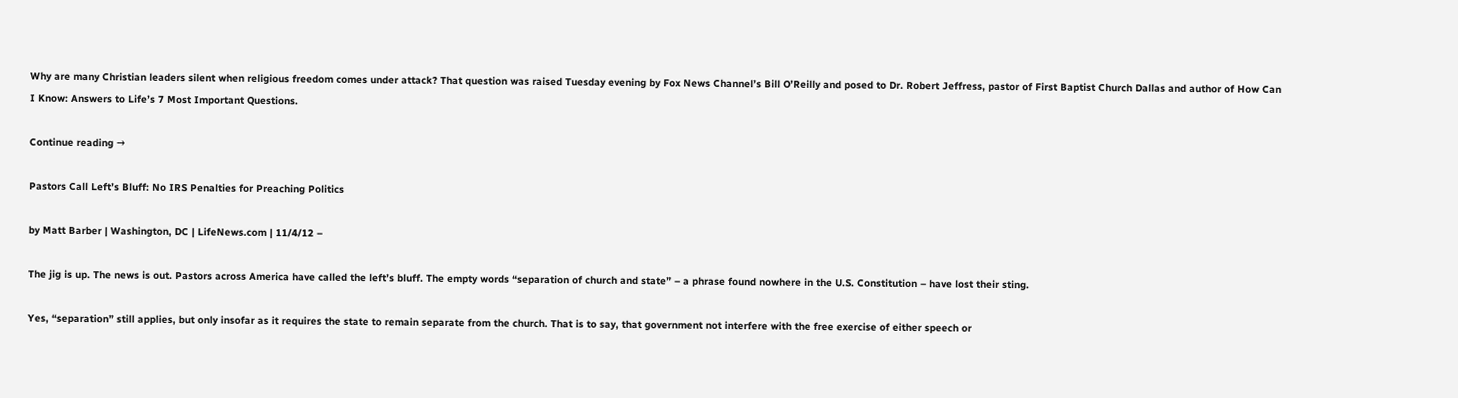Why are many Christian leaders silent when religious freedom comes under attack? That question was raised Tuesday evening by Fox News Channel’s Bill O’Reilly and posed to Dr. Robert Jeffress, pastor of First Baptist Church Dallas and author of How Can I Know: Answers to Life’s 7 Most Important Questions.

Continue reading →

Pastors Call Left’s Bluff: No IRS Penalties for Preaching Politics

by Matt Barber | Washington, DC | LifeNews.com | 11/4/12 –

The jig is up. The news is out. Pastors across America have called the left’s bluff. The empty words “separation of church and state” – a phrase found nowhere in the U.S. Constitution – have lost their sting.

Yes, “separation” still applies, but only insofar as it requires the state to remain separate from the church. That is to say, that government not interfere with the free exercise of either speech or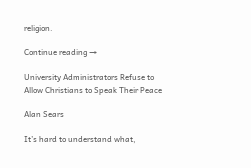religion.

Continue reading →

University Administrators Refuse to Allow Christians to Speak Their Peace

Alan Sears

It’s hard to understand what,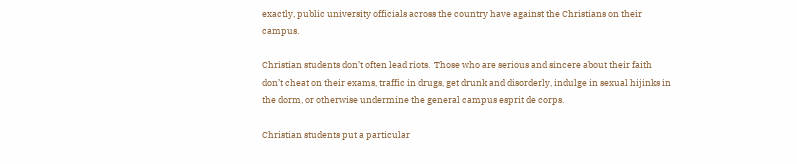exactly, public university officials across the country have against the Christians on their campus.

Christian students don’t often lead riots.  Those who are serious and sincere about their faith don’t cheat on their exams, traffic in drugs, get drunk and disorderly, indulge in sexual hijinks in the dorm, or otherwise undermine the general campus esprit de corps.

Christian students put a particular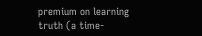premium on learning truth (a time-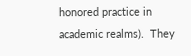honored practice in academic realms).  They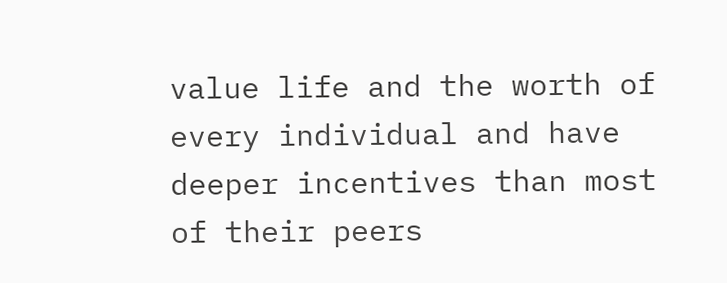value life and the worth of every individual and have deeper incentives than most of their peers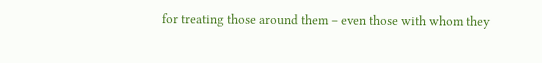for treating those around them – even those with whom they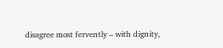disagree most fervently – with dignity,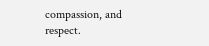compassion, and respect.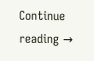Continue reading →